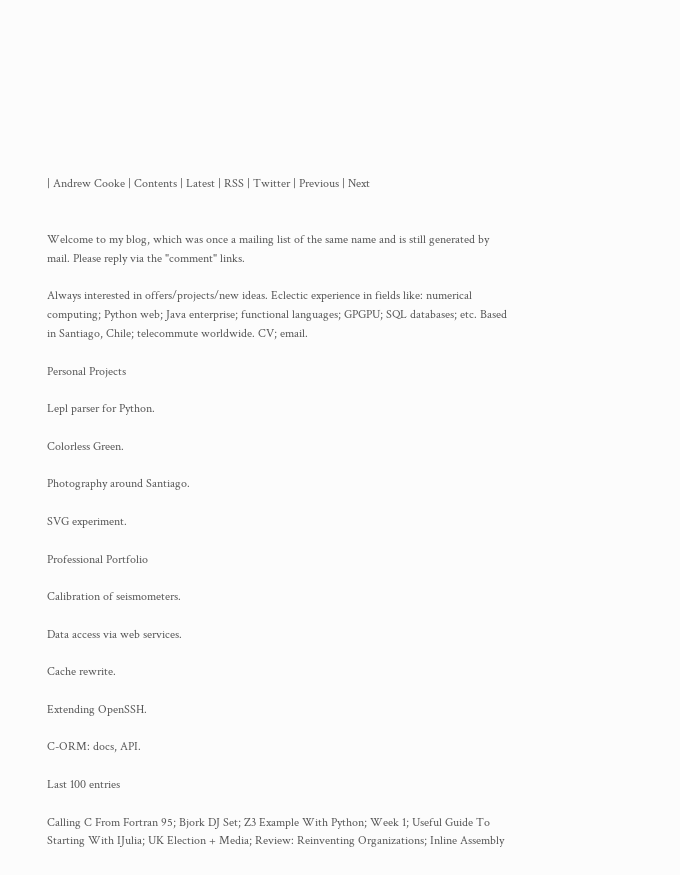| Andrew Cooke | Contents | Latest | RSS | Twitter | Previous | Next


Welcome to my blog, which was once a mailing list of the same name and is still generated by mail. Please reply via the "comment" links.

Always interested in offers/projects/new ideas. Eclectic experience in fields like: numerical computing; Python web; Java enterprise; functional languages; GPGPU; SQL databases; etc. Based in Santiago, Chile; telecommute worldwide. CV; email.

Personal Projects

Lepl parser for Python.

Colorless Green.

Photography around Santiago.

SVG experiment.

Professional Portfolio

Calibration of seismometers.

Data access via web services.

Cache rewrite.

Extending OpenSSH.

C-ORM: docs, API.

Last 100 entries

Calling C From Fortran 95; Bjork DJ Set; Z3 Example With Python; Week 1; Useful Guide To Starting With IJulia; UK Election + Media; Review: Reinventing Organizations; Inline Assembly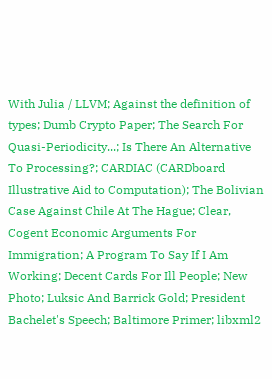With Julia / LLVM; Against the definition of types; Dumb Crypto Paper; The Search For Quasi-Periodicity...; Is There An Alternative To Processing?; CARDIAC (CARDboard Illustrative Aid to Computation); The Bolivian Case Against Chile At The Hague; Clear, Cogent Economic Arguments For Immigration; A Program To Say If I Am Working; Decent Cards For Ill People; New Photo; Luksic And Barrick Gold; President Bachelet's Speech; Baltimore Primer; libxml2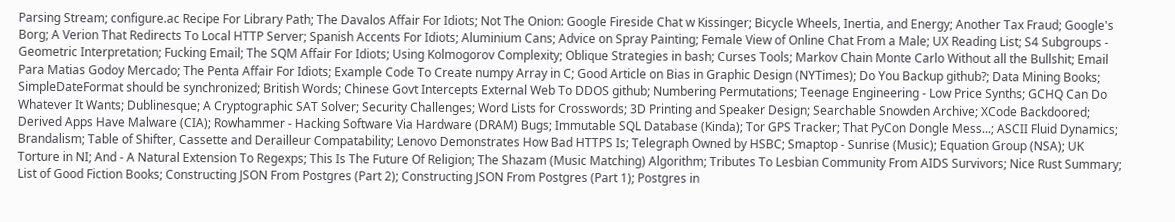Parsing Stream; configure.ac Recipe For Library Path; The Davalos Affair For Idiots; Not The Onion: Google Fireside Chat w Kissinger; Bicycle Wheels, Inertia, and Energy; Another Tax Fraud; Google's Borg; A Verion That Redirects To Local HTTP Server; Spanish Accents For Idiots; Aluminium Cans; Advice on Spray Painting; Female View of Online Chat From a Male; UX Reading List; S4 Subgroups - Geometric Interpretation; Fucking Email; The SQM Affair For Idiots; Using Kolmogorov Complexity; Oblique Strategies in bash; Curses Tools; Markov Chain Monte Carlo Without all the Bullshit; Email Para Matias Godoy Mercado; The Penta Affair For Idiots; Example Code To Create numpy Array in C; Good Article on Bias in Graphic Design (NYTimes); Do You Backup github?; Data Mining Books; SimpleDateFormat should be synchronized; British Words; Chinese Govt Intercepts External Web To DDOS github; Numbering Permutations; Teenage Engineering - Low Price Synths; GCHQ Can Do Whatever It Wants; Dublinesque; A Cryptographic SAT Solver; Security Challenges; Word Lists for Crosswords; 3D Printing and Speaker Design; Searchable Snowden Archive; XCode Backdoored; Derived Apps Have Malware (CIA); Rowhammer - Hacking Software Via Hardware (DRAM) Bugs; Immutable SQL Database (Kinda); Tor GPS Tracker; That PyCon Dongle Mess...; ASCII Fluid Dynamics; Brandalism; Table of Shifter, Cassette and Derailleur Compatability; Lenovo Demonstrates How Bad HTTPS Is; Telegraph Owned by HSBC; Smaptop - Sunrise (Music); Equation Group (NSA); UK Torture in NI; And - A Natural Extension To Regexps; This Is The Future Of Religion; The Shazam (Music Matching) Algorithm; Tributes To Lesbian Community From AIDS Survivors; Nice Rust Summary; List of Good Fiction Books; Constructing JSON From Postgres (Part 2); Constructing JSON From Postgres (Part 1); Postgres in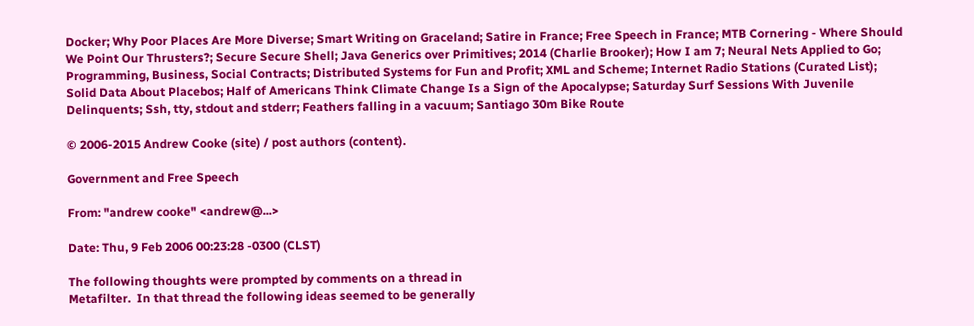Docker; Why Poor Places Are More Diverse; Smart Writing on Graceland; Satire in France; Free Speech in France; MTB Cornering - Where Should We Point Our Thrusters?; Secure Secure Shell; Java Generics over Primitives; 2014 (Charlie Brooker); How I am 7; Neural Nets Applied to Go; Programming, Business, Social Contracts; Distributed Systems for Fun and Profit; XML and Scheme; Internet Radio Stations (Curated List); Solid Data About Placebos; Half of Americans Think Climate Change Is a Sign of the Apocalypse; Saturday Surf Sessions With Juvenile Delinquents; Ssh, tty, stdout and stderr; Feathers falling in a vacuum; Santiago 30m Bike Route

© 2006-2015 Andrew Cooke (site) / post authors (content).

Government and Free Speech

From: "andrew cooke" <andrew@...>

Date: Thu, 9 Feb 2006 00:23:28 -0300 (CLST)

The following thoughts were prompted by comments on a thread in
Metafilter.  In that thread the following ideas seemed to be generally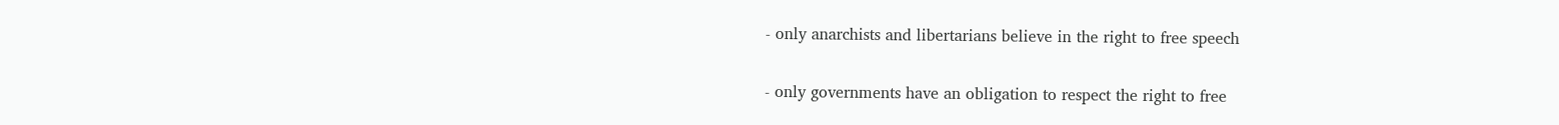- only anarchists and libertarians believe in the right to free speech

- only governments have an obligation to respect the right to free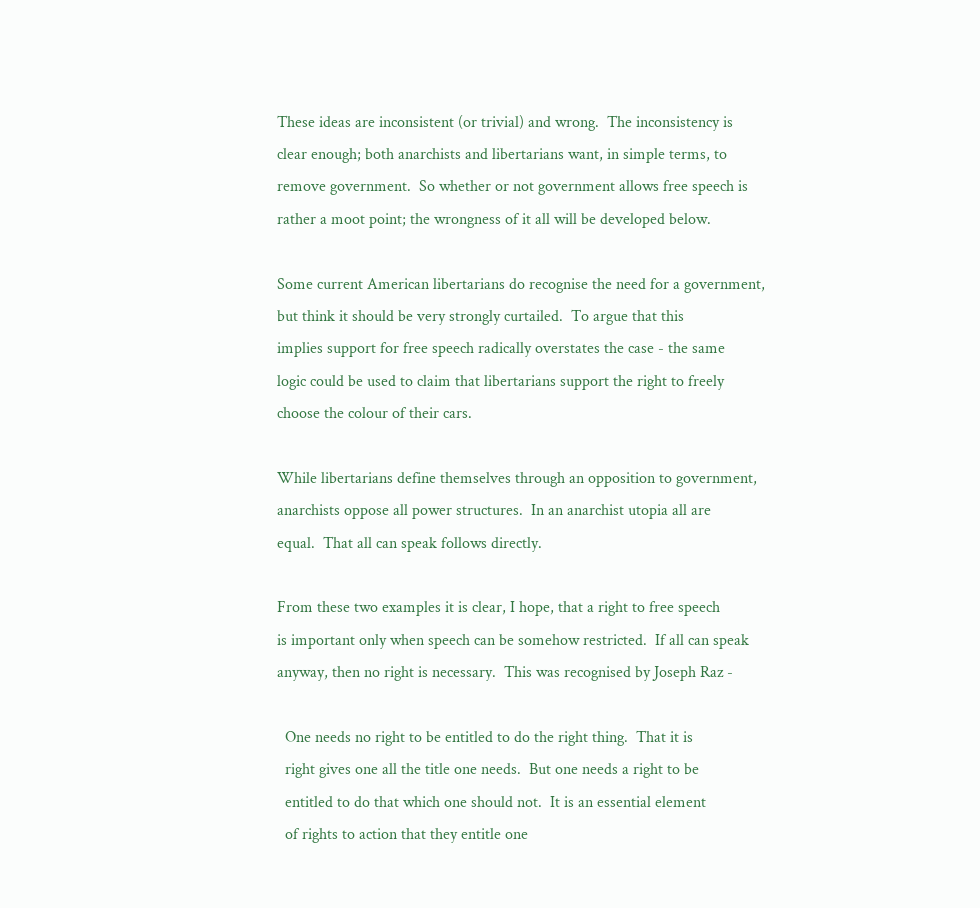These ideas are inconsistent (or trivial) and wrong.  The inconsistency is
clear enough; both anarchists and libertarians want, in simple terms, to
remove government.  So whether or not government allows free speech is
rather a moot point; the wrongness of it all will be developed below.

Some current American libertarians do recognise the need for a government,
but think it should be very strongly curtailed.  To argue that this
implies support for free speech radically overstates the case - the same
logic could be used to claim that libertarians support the right to freely
choose the colour of their cars.

While libertarians define themselves through an opposition to government,
anarchists oppose all power structures.  In an anarchist utopia all are
equal.  That all can speak follows directly.

From these two examples it is clear, I hope, that a right to free speech
is important only when speech can be somehow restricted.  If all can speak
anyway, then no right is necessary.  This was recognised by Joseph Raz -

  One needs no right to be entitled to do the right thing.  That it is
  right gives one all the title one needs.  But one needs a right to be
  entitled to do that which one should not.  It is an essential element
  of rights to action that they entitle one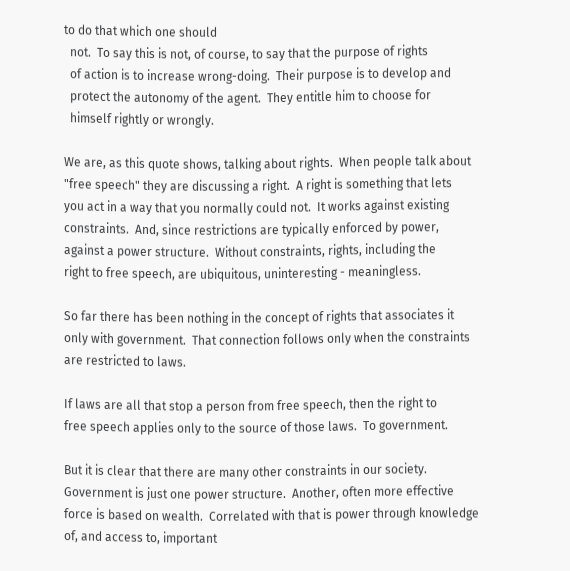to do that which one should
  not.  To say this is not, of course, to say that the purpose of rights
  of action is to increase wrong-doing.  Their purpose is to develop and
  protect the autonomy of the agent.  They entitle him to choose for
  himself rightly or wrongly.

We are, as this quote shows, talking about rights.  When people talk about
"free speech" they are discussing a right.  A right is something that lets
you act in a way that you normally could not.  It works against existing
constraints.  And, since restrictions are typically enforced by power,
against a power structure.  Without constraints, rights, including the
right to free speech, are ubiquitous, uninteresting - meaningless.

So far there has been nothing in the concept of rights that associates it
only with government.  That connection follows only when the constraints
are restricted to laws.

If laws are all that stop a person from free speech, then the right to
free speech applies only to the source of those laws.  To government.

But it is clear that there are many other constraints in our society.
Government is just one power structure.  Another, often more effective
force is based on wealth.  Correlated with that is power through knowledge
of, and access to, important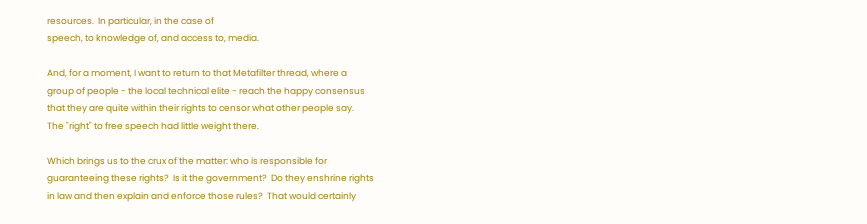resources.  In particular, in the case of
speech, to knowledge of, and access to, media.

And, for a moment, I want to return to that Metafilter thread, where a
group of people - the local technical elite - reach the happy consensus
that they are quite within their rights to censor what other people say.
The "right" to free speech had little weight there.

Which brings us to the crux of the matter: who is responsible for
guaranteeing these rights?  Is it the government?  Do they enshrine rights
in law and then explain and enforce those rules?  That would certainly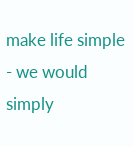make life simple - we would simply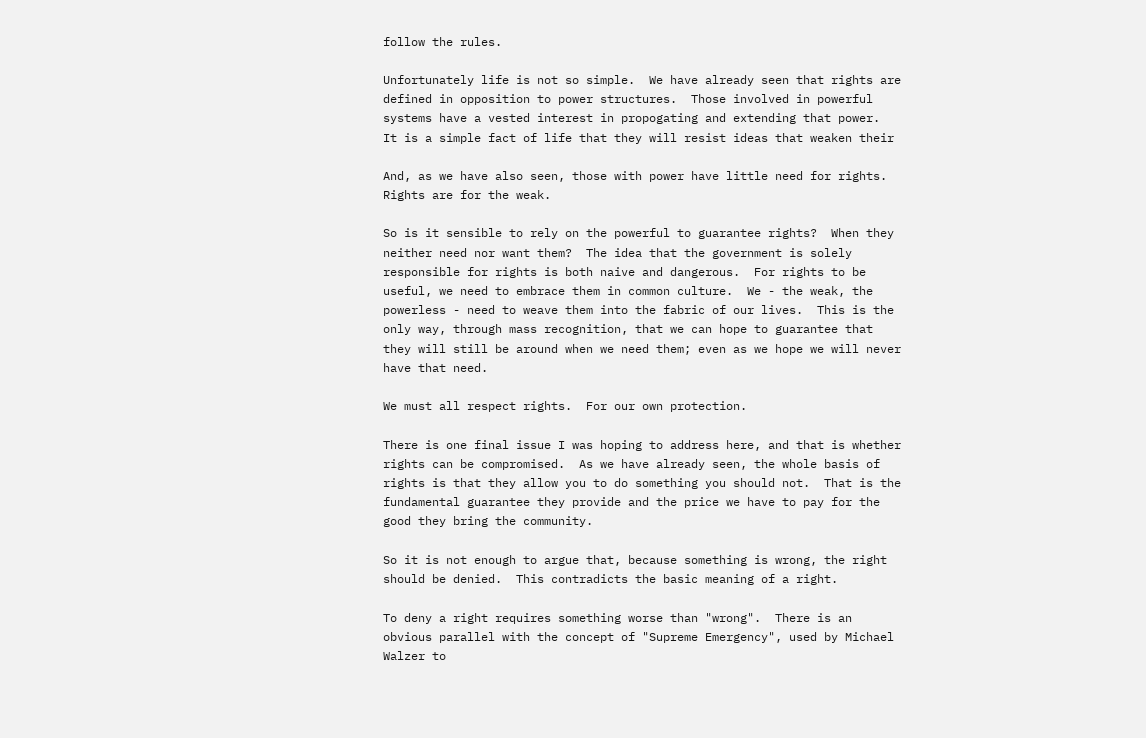follow the rules.

Unfortunately life is not so simple.  We have already seen that rights are
defined in opposition to power structures.  Those involved in powerful
systems have a vested interest in propogating and extending that power.
It is a simple fact of life that they will resist ideas that weaken their

And, as we have also seen, those with power have little need for rights.
Rights are for the weak.

So is it sensible to rely on the powerful to guarantee rights?  When they
neither need nor want them?  The idea that the government is solely
responsible for rights is both naive and dangerous.  For rights to be
useful, we need to embrace them in common culture.  We - the weak, the
powerless - need to weave them into the fabric of our lives.  This is the
only way, through mass recognition, that we can hope to guarantee that
they will still be around when we need them; even as we hope we will never
have that need.

We must all respect rights.  For our own protection.

There is one final issue I was hoping to address here, and that is whether
rights can be compromised.  As we have already seen, the whole basis of
rights is that they allow you to do something you should not.  That is the
fundamental guarantee they provide and the price we have to pay for the
good they bring the community.

So it is not enough to argue that, because something is wrong, the right
should be denied.  This contradicts the basic meaning of a right.

To deny a right requires something worse than "wrong".  There is an
obvious parallel with the concept of "Supreme Emergency", used by Michael
Walzer to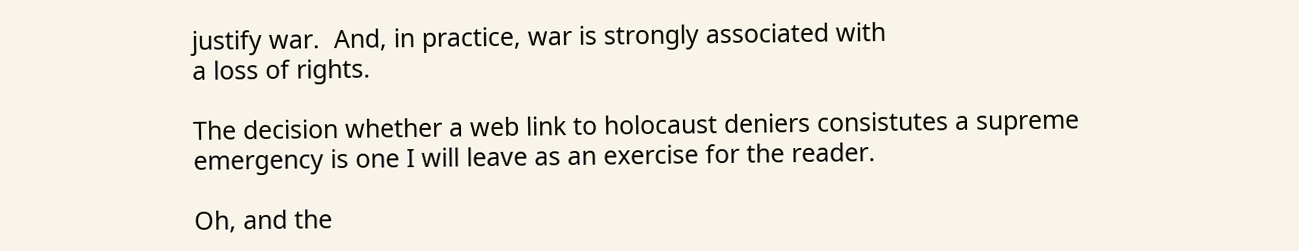justify war.  And, in practice, war is strongly associated with
a loss of rights.

The decision whether a web link to holocaust deniers consistutes a supreme
emergency is one I will leave as an exercise for the reader.

Oh, and the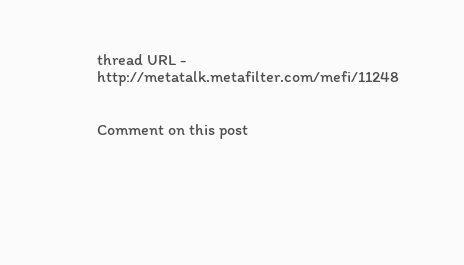thread URL - http://metatalk.metafilter.com/mefi/11248


Comment on this post